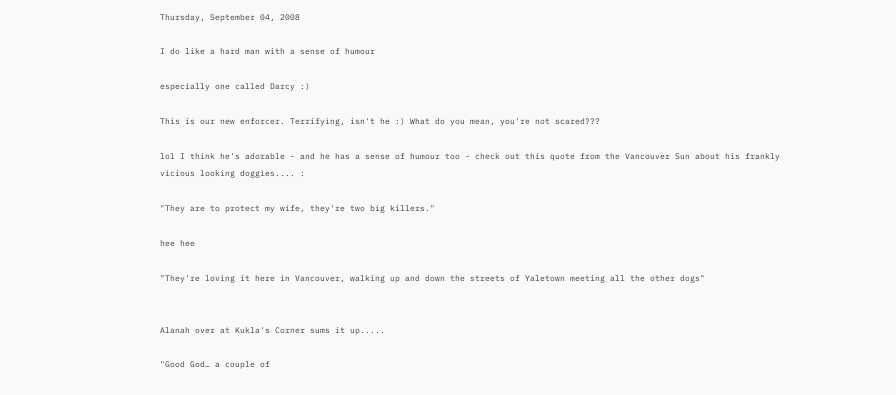Thursday, September 04, 2008

I do like a hard man with a sense of humour

especially one called Darcy :)

This is our new enforcer. Terrifying, isn't he :) What do you mean, you're not scared???

lol I think he's adorable - and he has a sense of humour too - check out this quote from the Vancouver Sun about his frankly vicious looking doggies.... :

"They are to protect my wife, they're two big killers."

hee hee

"They're loving it here in Vancouver, walking up and down the streets of Yaletown meeting all the other dogs"


Alanah over at Kukla's Corner sums it up.....

"Good God… a couple of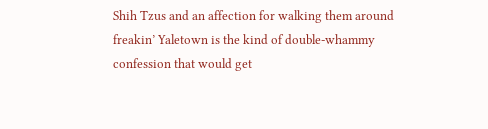Shih Tzus and an affection for walking them around freakin’ Yaletown is the kind of double-whammy confession that would get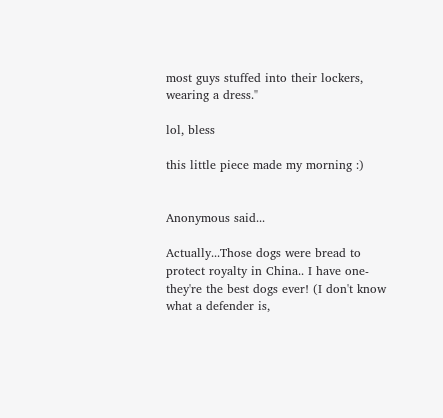most guys stuffed into their lockers, wearing a dress."

lol, bless

this little piece made my morning :)


Anonymous said...

Actually...Those dogs were bread to protect royalty in China.. I have one- they're the best dogs ever! (I don't know what a defender is,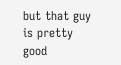but that guy is pretty good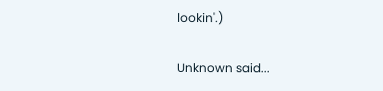lookin'.)

Unknown said...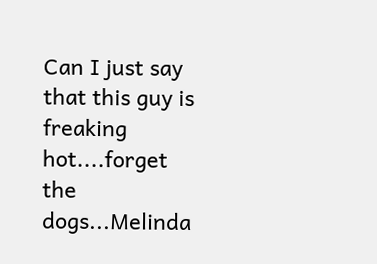Can I just say that this guy is freaking hot....forget the dogs...Melinda